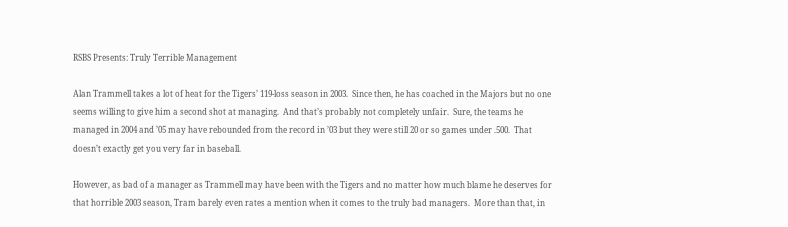RSBS Presents: Truly Terrible Management

Alan Trammell takes a lot of heat for the Tigers’ 119-loss season in 2003.  Since then, he has coached in the Majors but no one seems willing to give him a second shot at managing.  And that’s probably not completely unfair.  Sure, the teams he managed in 2004 and ’05 may have rebounded from the record in ’03 but they were still 20 or so games under .500.  That doesn’t exactly get you very far in baseball.

However, as bad of a manager as Trammell may have been with the Tigers and no matter how much blame he deserves for that horrible 2003 season, Tram barely even rates a mention when it comes to the truly bad managers.  More than that, in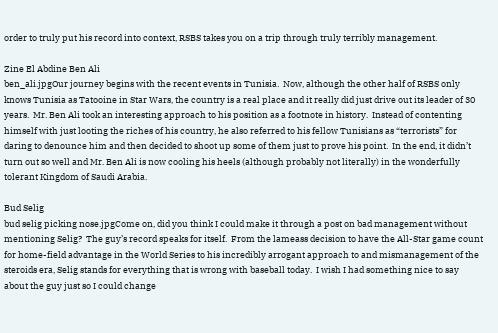order to truly put his record into context, RSBS takes you on a trip through truly terribly management.

Zine El Abdine Ben Ali
ben_ali.jpgOur journey begins with the recent events in Tunisia.  Now, although the other half of RSBS only knows Tunisia as Tatooine in Star Wars, the country is a real place and it really did just drive out its leader of 30 years.  Mr. Ben Ali took an interesting approach to his position as a footnote in history.  Instead of contenting himself with just looting the riches of his country, he also referred to his fellow Tunisians as “terrorists” for daring to denounce him and then decided to shoot up some of them just to prove his point.  In the end, it didn’t turn out so well and Mr. Ben Ali is now cooling his heels (although probably not literally) in the wonderfully tolerant Kingdom of Saudi Arabia.

Bud Selig
bud selig picking nose.jpgCome on, did you think I could make it through a post on bad management without mentioning Selig?  The guy’s record speaks for itself.  From the lameass decision to have the All-Star game count for home-field advantage in the World Series to his incredibly arrogant approach to and mismanagement of the steroids era, Selig stands for everything that is wrong with baseball today.  I wish I had something nice to say about the guy just so I could change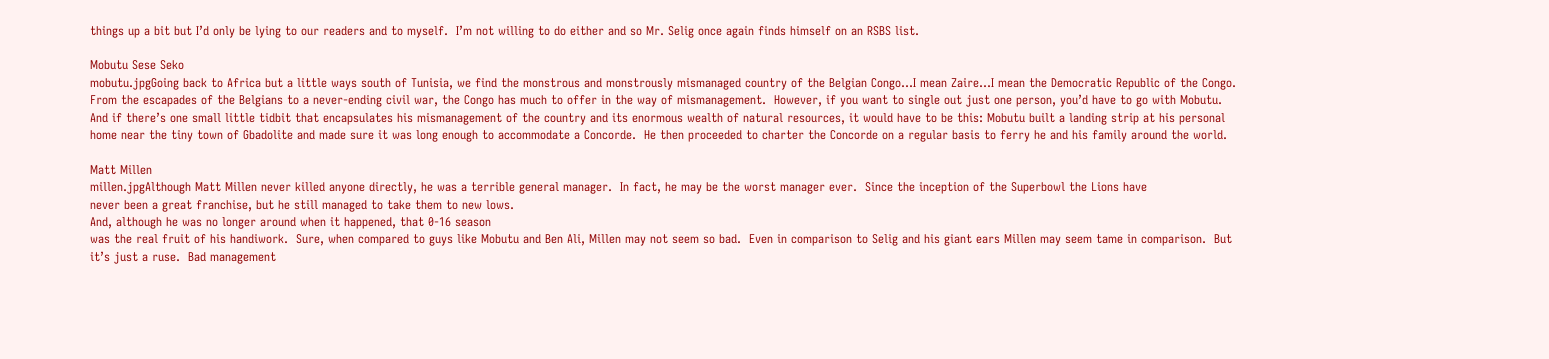things up a bit but I’d only be lying to our readers and to myself.  I’m not willing to do either and so Mr. Selig once again finds himself on an RSBS list.

Mobutu Sese Seko
mobutu.jpgGoing back to Africa but a little ways south of Tunisia, we find the monstrous and monstrously mismanaged country of the Belgian Congo…I mean Zaire…I mean the Democratic Republic of the Congo.  From the escapades of the Belgians to a never-ending civil war, the Congo has much to offer in the way of mismanagement.  However, if you want to single out just one person, you’d have to go with Mobutu.  And if there’s one small little tidbit that encapsulates his mismanagement of the country and its enormous wealth of natural resources, it would have to be this: Mobutu built a landing strip at his personal home near the tiny town of Gbadolite and made sure it was long enough to accommodate a Concorde.  He then proceeded to charter the Concorde on a regular basis to ferry he and his family around the world.

Matt Millen
millen.jpgAlthough Matt Millen never killed anyone directly, he was a terrible general manager.  In fact, he may be the worst manager ever.  Since the inception of the Superbowl the Lions have
never been a great franchise, but he still managed to take them to new lows.
And, although he was no longer around when it happened, that 0-16 season
was the real fruit of his handiwork.  Sure, when compared to guys like Mobutu and Ben Ali, Millen may not seem so bad.  Even in comparison to Selig and his giant ears Millen may seem tame in comparison.  But it’s just a ruse.  Bad management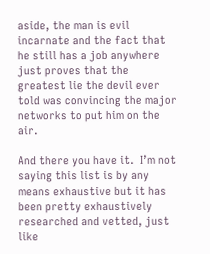aside, the man is evil incarnate and the fact that he still has a job anywhere just proves that the greatest lie the devil ever told was convincing the major networks to put him on the air.

And there you have it.  I’m not saying this list is by any means exhaustive but it has been pretty exhaustively researched and vetted, just like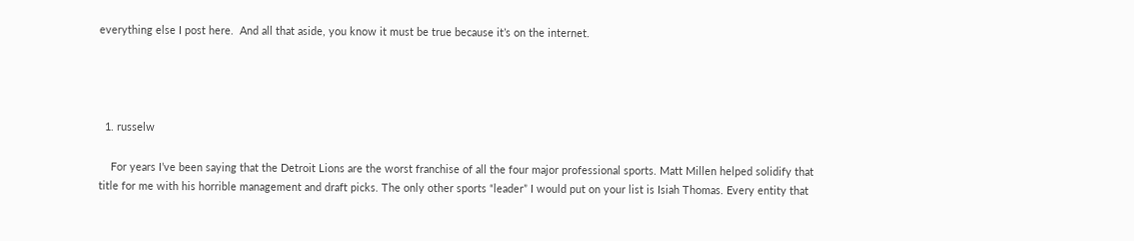everything else I post here.  And all that aside, you know it must be true because it’s on the internet.




  1. russelw

    For years I’ve been saying that the Detroit Lions are the worst franchise of all the four major professional sports. Matt Millen helped solidify that title for me with his horrible management and draft picks. The only other sports “leader” I would put on your list is Isiah Thomas. Every entity that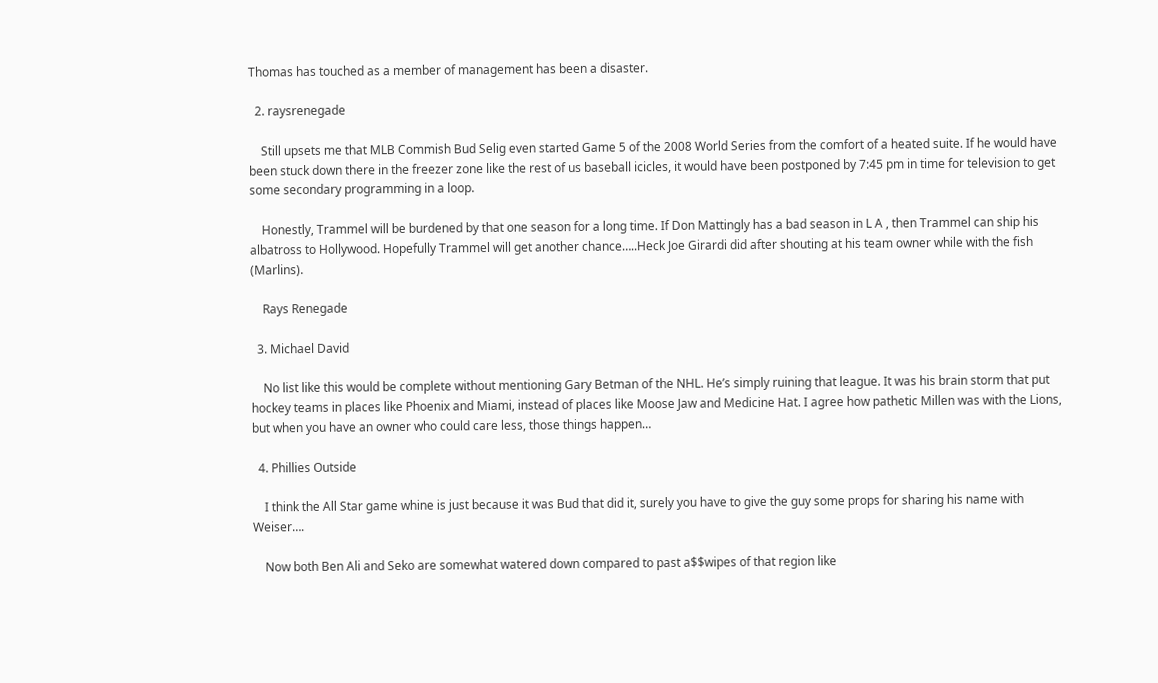Thomas has touched as a member of management has been a disaster.

  2. raysrenegade

    Still upsets me that MLB Commish Bud Selig even started Game 5 of the 2008 World Series from the comfort of a heated suite. If he would have been stuck down there in the freezer zone like the rest of us baseball icicles, it would have been postponed by 7:45 pm in time for television to get some secondary programming in a loop.

    Honestly, Trammel will be burdened by that one season for a long time. If Don Mattingly has a bad season in L A , then Trammel can ship his albatross to Hollywood. Hopefully Trammel will get another chance…..Heck Joe Girardi did after shouting at his team owner while with the fish (Marlins).

    Rays Renegade

  3. Michael David

    No list like this would be complete without mentioning Gary Betman of the NHL. He’s simply ruining that league. It was his brain storm that put hockey teams in places like Phoenix and Miami, instead of places like Moose Jaw and Medicine Hat. I agree how pathetic Millen was with the Lions, but when you have an owner who could care less, those things happen…

  4. Phillies Outside

    I think the All Star game whine is just because it was Bud that did it, surely you have to give the guy some props for sharing his name with Weiser….

    Now both Ben Ali and Seko are somewhat watered down compared to past a$$wipes of that region like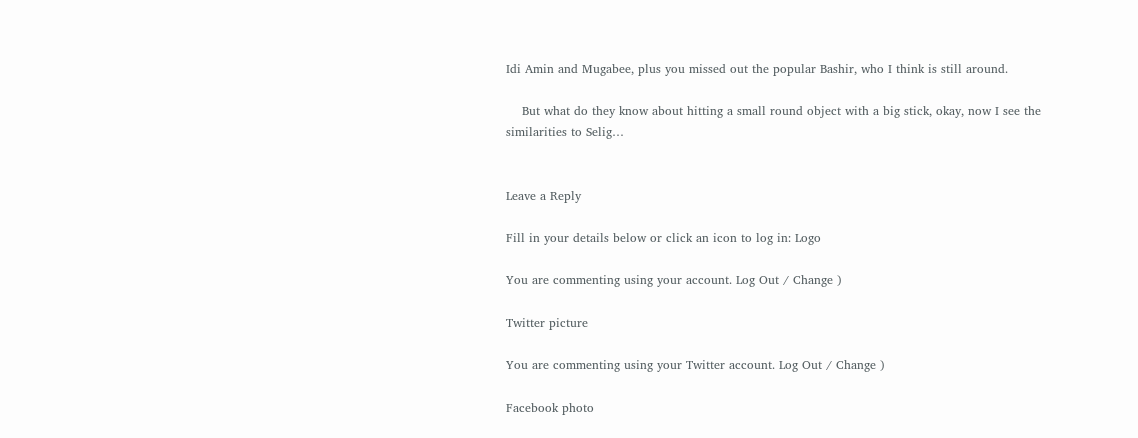Idi Amin and Mugabee, plus you missed out the popular Bashir, who I think is still around.

    But what do they know about hitting a small round object with a big stick, okay, now I see the similarities to Selig…


Leave a Reply

Fill in your details below or click an icon to log in: Logo

You are commenting using your account. Log Out / Change )

Twitter picture

You are commenting using your Twitter account. Log Out / Change )

Facebook photo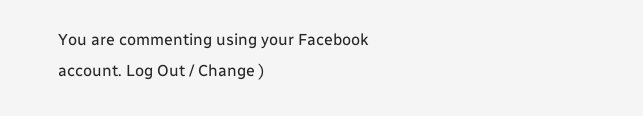You are commenting using your Facebook account. Log Out / Change )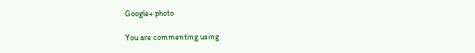Google+ photo

You are commenting using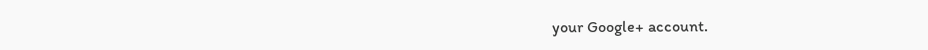your Google+ account.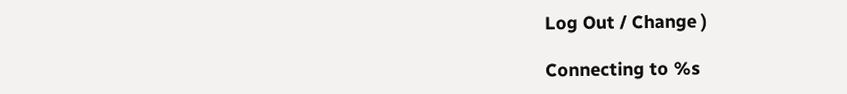Log Out / Change )

Connecting to %s